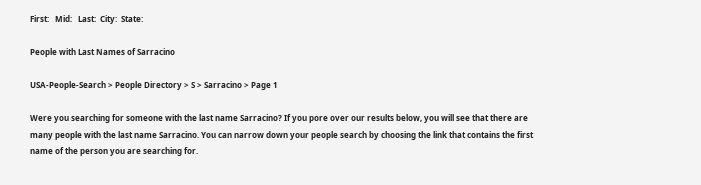First:   Mid:   Last:  City:  State:

People with Last Names of Sarracino

USA-People-Search > People Directory > S > Sarracino > Page 1

Were you searching for someone with the last name Sarracino? If you pore over our results below, you will see that there are many people with the last name Sarracino. You can narrow down your people search by choosing the link that contains the first name of the person you are searching for.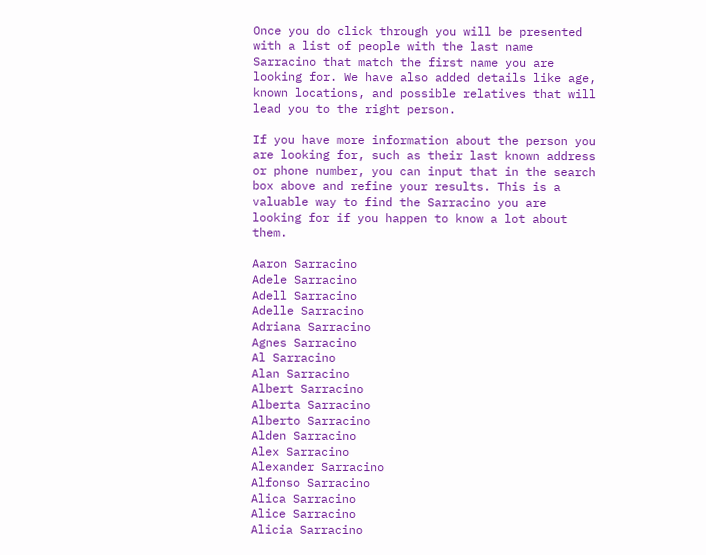Once you do click through you will be presented with a list of people with the last name Sarracino that match the first name you are looking for. We have also added details like age, known locations, and possible relatives that will lead you to the right person.

If you have more information about the person you are looking for, such as their last known address or phone number, you can input that in the search box above and refine your results. This is a valuable way to find the Sarracino you are looking for if you happen to know a lot about them.

Aaron Sarracino
Adele Sarracino
Adell Sarracino
Adelle Sarracino
Adriana Sarracino
Agnes Sarracino
Al Sarracino
Alan Sarracino
Albert Sarracino
Alberta Sarracino
Alberto Sarracino
Alden Sarracino
Alex Sarracino
Alexander Sarracino
Alfonso Sarracino
Alica Sarracino
Alice Sarracino
Alicia Sarracino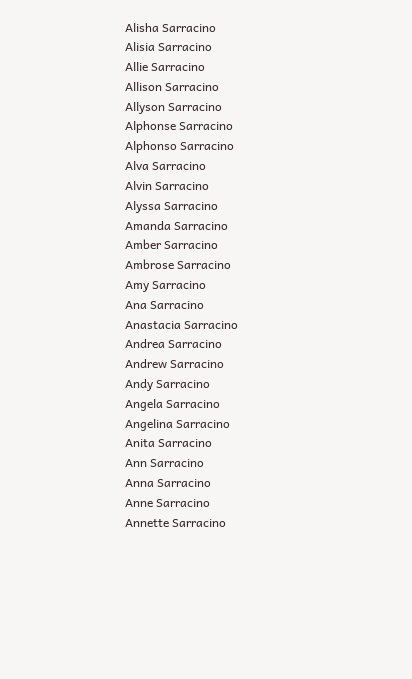Alisha Sarracino
Alisia Sarracino
Allie Sarracino
Allison Sarracino
Allyson Sarracino
Alphonse Sarracino
Alphonso Sarracino
Alva Sarracino
Alvin Sarracino
Alyssa Sarracino
Amanda Sarracino
Amber Sarracino
Ambrose Sarracino
Amy Sarracino
Ana Sarracino
Anastacia Sarracino
Andrea Sarracino
Andrew Sarracino
Andy Sarracino
Angela Sarracino
Angelina Sarracino
Anita Sarracino
Ann Sarracino
Anna Sarracino
Anne Sarracino
Annette Sarracino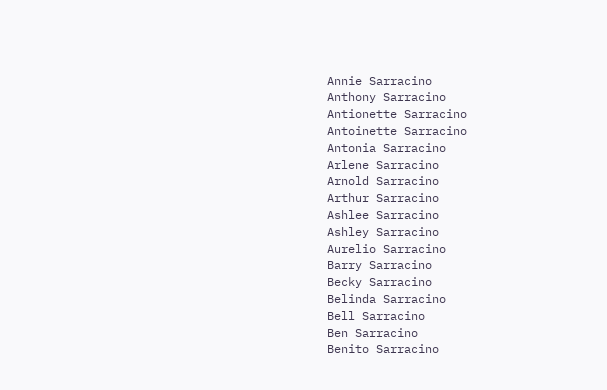Annie Sarracino
Anthony Sarracino
Antionette Sarracino
Antoinette Sarracino
Antonia Sarracino
Arlene Sarracino
Arnold Sarracino
Arthur Sarracino
Ashlee Sarracino
Ashley Sarracino
Aurelio Sarracino
Barry Sarracino
Becky Sarracino
Belinda Sarracino
Bell Sarracino
Ben Sarracino
Benito Sarracino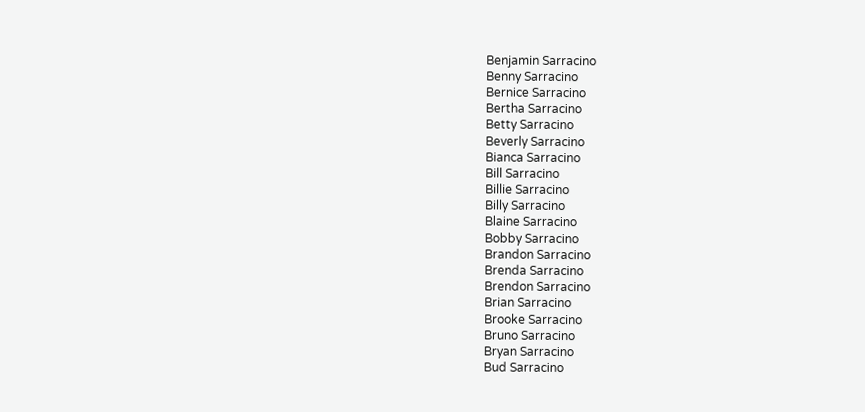Benjamin Sarracino
Benny Sarracino
Bernice Sarracino
Bertha Sarracino
Betty Sarracino
Beverly Sarracino
Bianca Sarracino
Bill Sarracino
Billie Sarracino
Billy Sarracino
Blaine Sarracino
Bobby Sarracino
Brandon Sarracino
Brenda Sarracino
Brendon Sarracino
Brian Sarracino
Brooke Sarracino
Bruno Sarracino
Bryan Sarracino
Bud Sarracino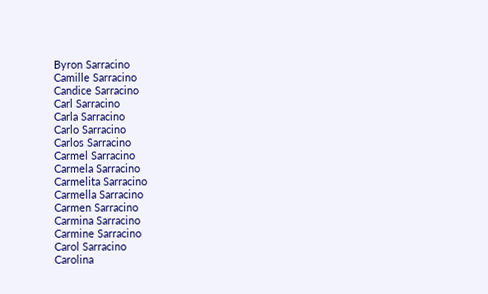Byron Sarracino
Camille Sarracino
Candice Sarracino
Carl Sarracino
Carla Sarracino
Carlo Sarracino
Carlos Sarracino
Carmel Sarracino
Carmela Sarracino
Carmelita Sarracino
Carmella Sarracino
Carmen Sarracino
Carmina Sarracino
Carmine Sarracino
Carol Sarracino
Carolina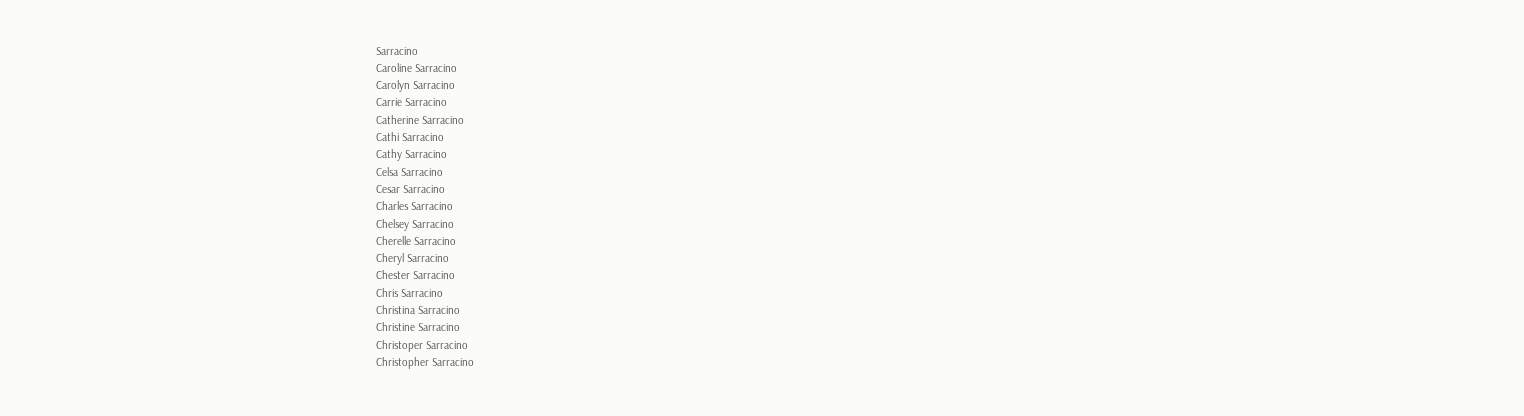Sarracino
Caroline Sarracino
Carolyn Sarracino
Carrie Sarracino
Catherine Sarracino
Cathi Sarracino
Cathy Sarracino
Celsa Sarracino
Cesar Sarracino
Charles Sarracino
Chelsey Sarracino
Cherelle Sarracino
Cheryl Sarracino
Chester Sarracino
Chris Sarracino
Christina Sarracino
Christine Sarracino
Christoper Sarracino
Christopher Sarracino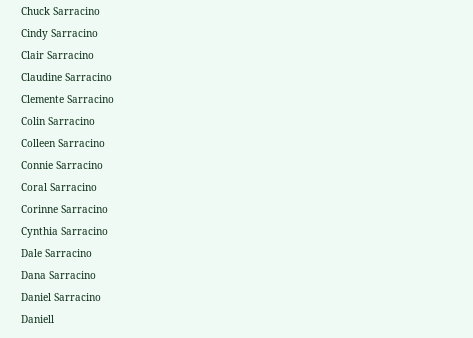Chuck Sarracino
Cindy Sarracino
Clair Sarracino
Claudine Sarracino
Clemente Sarracino
Colin Sarracino
Colleen Sarracino
Connie Sarracino
Coral Sarracino
Corinne Sarracino
Cynthia Sarracino
Dale Sarracino
Dana Sarracino
Daniel Sarracino
Daniell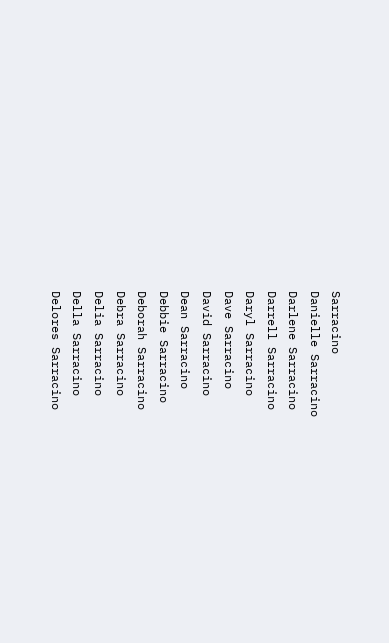Sarracino
Danielle Sarracino
Darlene Sarracino
Darrell Sarracino
Daryl Sarracino
Dave Sarracino
David Sarracino
Dean Sarracino
Debbie Sarracino
Deborah Sarracino
Debra Sarracino
Delia Sarracino
Della Sarracino
Delores Sarracino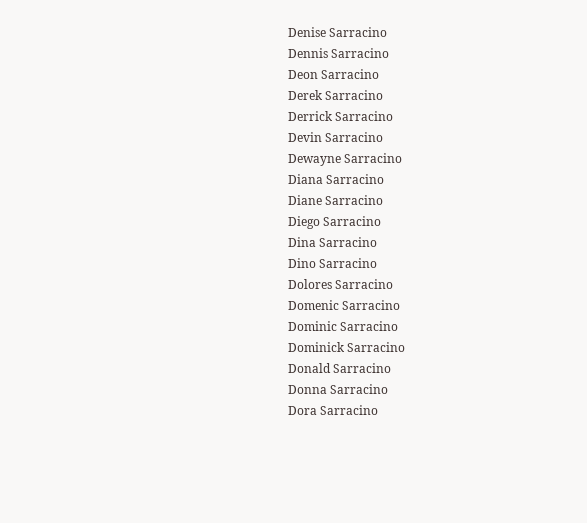Denise Sarracino
Dennis Sarracino
Deon Sarracino
Derek Sarracino
Derrick Sarracino
Devin Sarracino
Dewayne Sarracino
Diana Sarracino
Diane Sarracino
Diego Sarracino
Dina Sarracino
Dino Sarracino
Dolores Sarracino
Domenic Sarracino
Dominic Sarracino
Dominick Sarracino
Donald Sarracino
Donna Sarracino
Dora Sarracino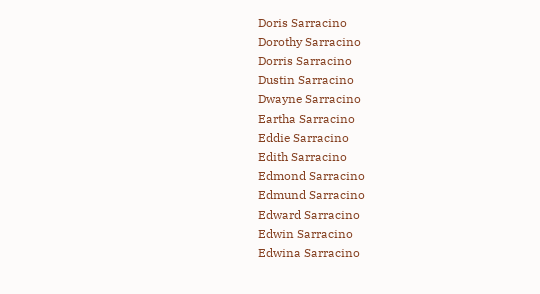Doris Sarracino
Dorothy Sarracino
Dorris Sarracino
Dustin Sarracino
Dwayne Sarracino
Eartha Sarracino
Eddie Sarracino
Edith Sarracino
Edmond Sarracino
Edmund Sarracino
Edward Sarracino
Edwin Sarracino
Edwina Sarracino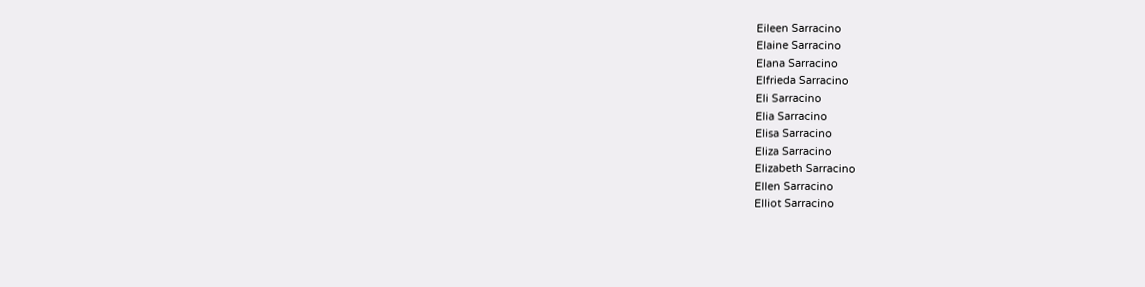Eileen Sarracino
Elaine Sarracino
Elana Sarracino
Elfrieda Sarracino
Eli Sarracino
Elia Sarracino
Elisa Sarracino
Eliza Sarracino
Elizabeth Sarracino
Ellen Sarracino
Elliot Sarracino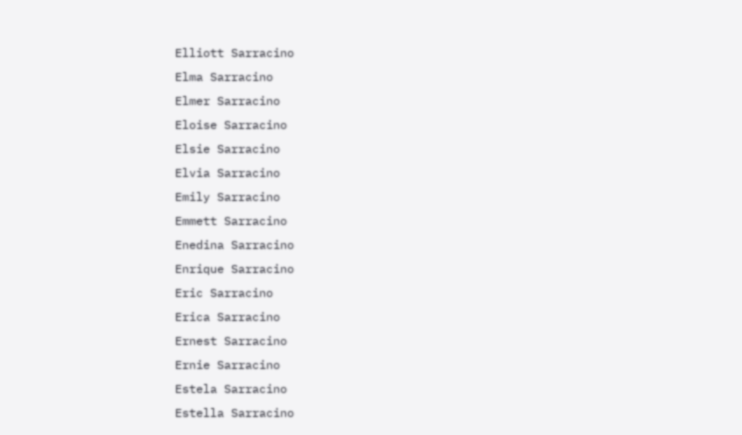Elliott Sarracino
Elma Sarracino
Elmer Sarracino
Eloise Sarracino
Elsie Sarracino
Elvia Sarracino
Emily Sarracino
Emmett Sarracino
Enedina Sarracino
Enrique Sarracino
Eric Sarracino
Erica Sarracino
Ernest Sarracino
Ernie Sarracino
Estela Sarracino
Estella Sarracino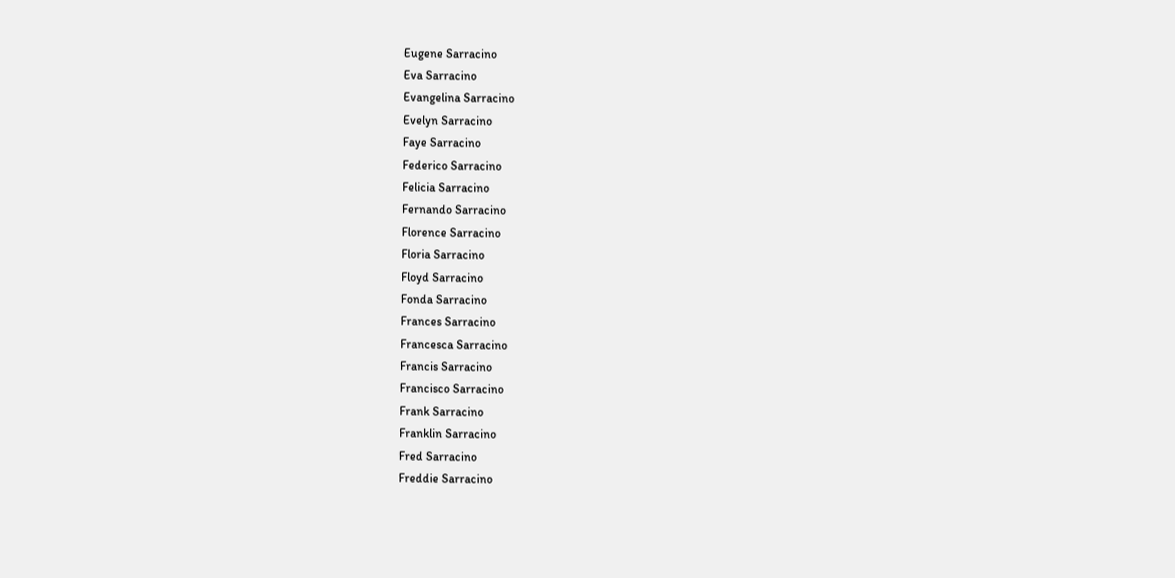Eugene Sarracino
Eva Sarracino
Evangelina Sarracino
Evelyn Sarracino
Faye Sarracino
Federico Sarracino
Felicia Sarracino
Fernando Sarracino
Florence Sarracino
Floria Sarracino
Floyd Sarracino
Fonda Sarracino
Frances Sarracino
Francesca Sarracino
Francis Sarracino
Francisco Sarracino
Frank Sarracino
Franklin Sarracino
Fred Sarracino
Freddie Sarracino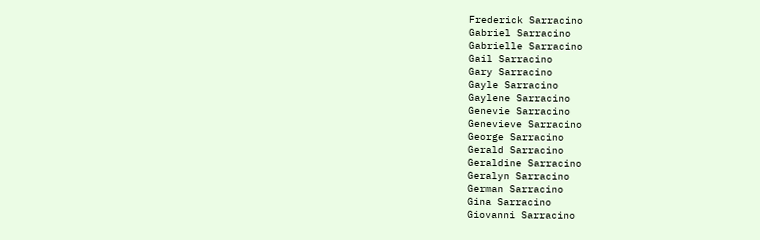Frederick Sarracino
Gabriel Sarracino
Gabrielle Sarracino
Gail Sarracino
Gary Sarracino
Gayle Sarracino
Gaylene Sarracino
Genevie Sarracino
Genevieve Sarracino
George Sarracino
Gerald Sarracino
Geraldine Sarracino
Geralyn Sarracino
German Sarracino
Gina Sarracino
Giovanni Sarracino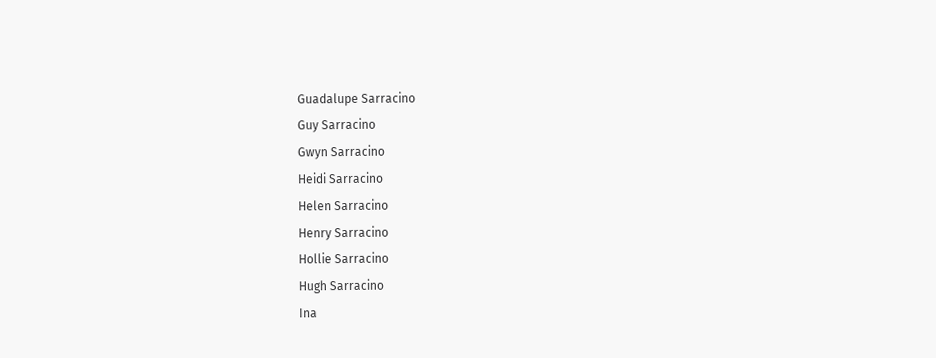Guadalupe Sarracino
Guy Sarracino
Gwyn Sarracino
Heidi Sarracino
Helen Sarracino
Henry Sarracino
Hollie Sarracino
Hugh Sarracino
Ina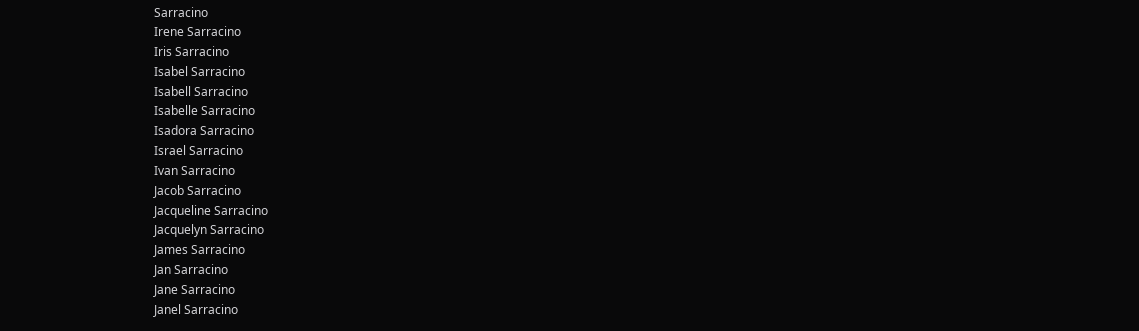Sarracino
Irene Sarracino
Iris Sarracino
Isabel Sarracino
Isabell Sarracino
Isabelle Sarracino
Isadora Sarracino
Israel Sarracino
Ivan Sarracino
Jacob Sarracino
Jacqueline Sarracino
Jacquelyn Sarracino
James Sarracino
Jan Sarracino
Jane Sarracino
Janel Sarracino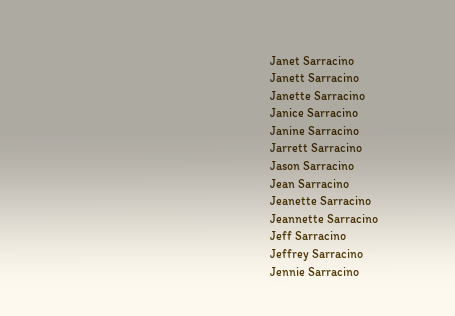Janet Sarracino
Janett Sarracino
Janette Sarracino
Janice Sarracino
Janine Sarracino
Jarrett Sarracino
Jason Sarracino
Jean Sarracino
Jeanette Sarracino
Jeannette Sarracino
Jeff Sarracino
Jeffrey Sarracino
Jennie Sarracino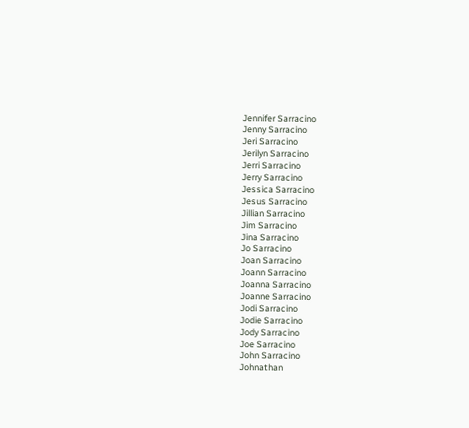Jennifer Sarracino
Jenny Sarracino
Jeri Sarracino
Jerilyn Sarracino
Jerri Sarracino
Jerry Sarracino
Jessica Sarracino
Jesus Sarracino
Jillian Sarracino
Jim Sarracino
Jina Sarracino
Jo Sarracino
Joan Sarracino
Joann Sarracino
Joanna Sarracino
Joanne Sarracino
Jodi Sarracino
Jodie Sarracino
Jody Sarracino
Joe Sarracino
John Sarracino
Johnathan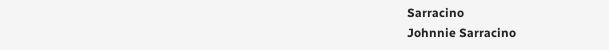Sarracino
Johnnie Sarracino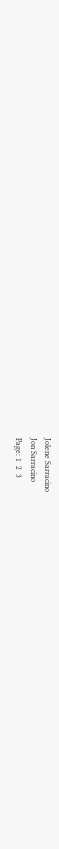Jolene Sarracino
Jon Sarracino
Page: 1  2  3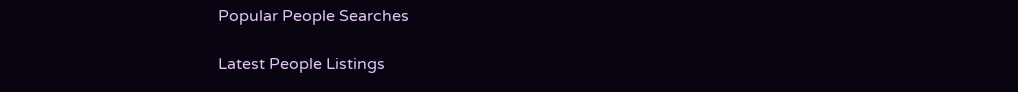Popular People Searches

Latest People Listings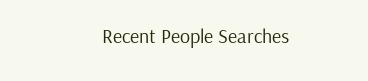Recent People Searches